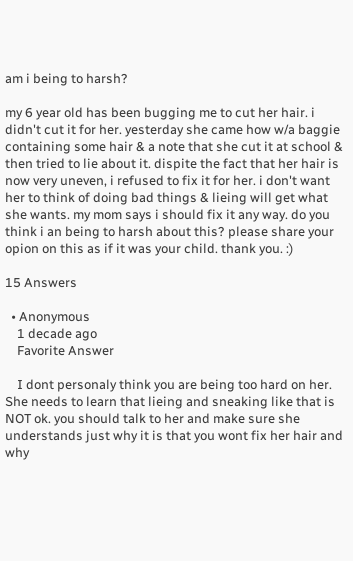am i being to harsh?

my 6 year old has been bugging me to cut her hair. i didn't cut it for her. yesterday she came how w/a baggie containing some hair & a note that she cut it at school & then tried to lie about it. dispite the fact that her hair is now very uneven, i refused to fix it for her. i don't want her to think of doing bad things & lieing will get what she wants. my mom says i should fix it any way. do you think i an being to harsh about this? please share your opion on this as if it was your child. thank you. :)

15 Answers

  • Anonymous
    1 decade ago
    Favorite Answer

    I dont personaly think you are being too hard on her. She needs to learn that lieing and sneaking like that is NOT ok. you should talk to her and make sure she understands just why it is that you wont fix her hair and why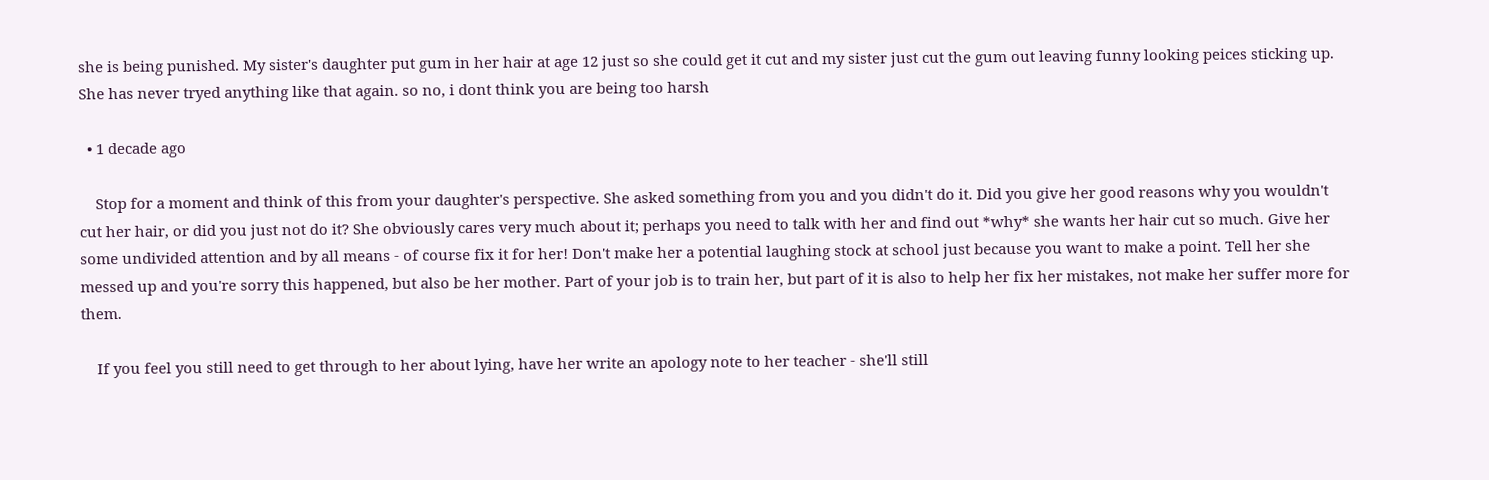she is being punished. My sister's daughter put gum in her hair at age 12 just so she could get it cut and my sister just cut the gum out leaving funny looking peices sticking up. She has never tryed anything like that again. so no, i dont think you are being too harsh

  • 1 decade ago

    Stop for a moment and think of this from your daughter's perspective. She asked something from you and you didn't do it. Did you give her good reasons why you wouldn't cut her hair, or did you just not do it? She obviously cares very much about it; perhaps you need to talk with her and find out *why* she wants her hair cut so much. Give her some undivided attention and by all means - of course fix it for her! Don't make her a potential laughing stock at school just because you want to make a point. Tell her she messed up and you're sorry this happened, but also be her mother. Part of your job is to train her, but part of it is also to help her fix her mistakes, not make her suffer more for them.

    If you feel you still need to get through to her about lying, have her write an apology note to her teacher - she'll still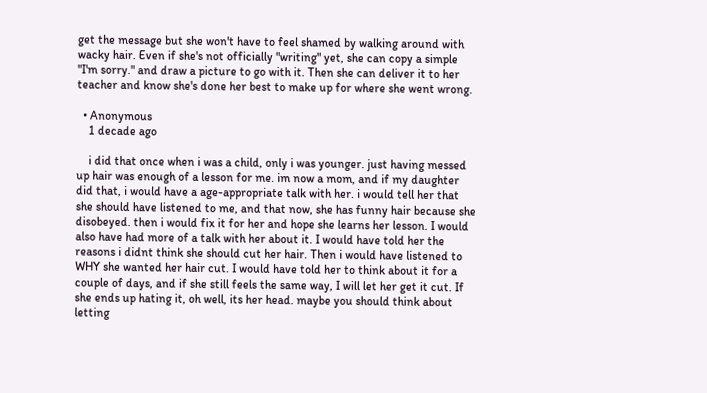get the message but she won't have to feel shamed by walking around with wacky hair. Even if she's not officially "writing" yet, she can copy a simple "I'm sorry." and draw a picture to go with it. Then she can deliver it to her teacher and know she's done her best to make up for where she went wrong.

  • Anonymous
    1 decade ago

    i did that once when i was a child, only i was younger. just having messed up hair was enough of a lesson for me. im now a mom, and if my daughter did that, i would have a age-appropriate talk with her. i would tell her that she should have listened to me, and that now, she has funny hair because she disobeyed. then i would fix it for her and hope she learns her lesson. I would also have had more of a talk with her about it. I would have told her the reasons i didnt think she should cut her hair. Then i would have listened to WHY she wanted her hair cut. I would have told her to think about it for a couple of days, and if she still feels the same way, I will let her get it cut. If she ends up hating it, oh well, its her head. maybe you should think about letting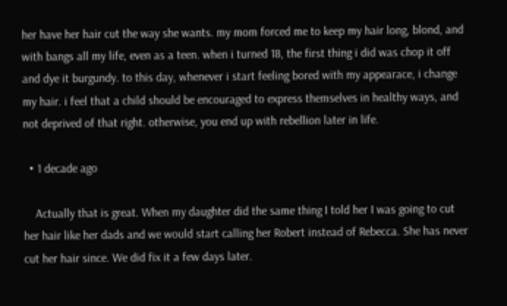her have her hair cut the way she wants. my mom forced me to keep my hair long, blond, and with bangs all my life, even as a teen. when i turned 18, the first thing i did was chop it off and dye it burgundy. to this day, whenever i start feeling bored with my appearace, i change my hair. i feel that a child should be encouraged to express themselves in healthy ways, and not deprived of that right. otherwise, you end up with rebellion later in life.

  • 1 decade ago

    Actually that is great. When my daughter did the same thing I told her I was going to cut her hair like her dads and we would start calling her Robert instead of Rebecca. She has never cut her hair since. We did fix it a few days later.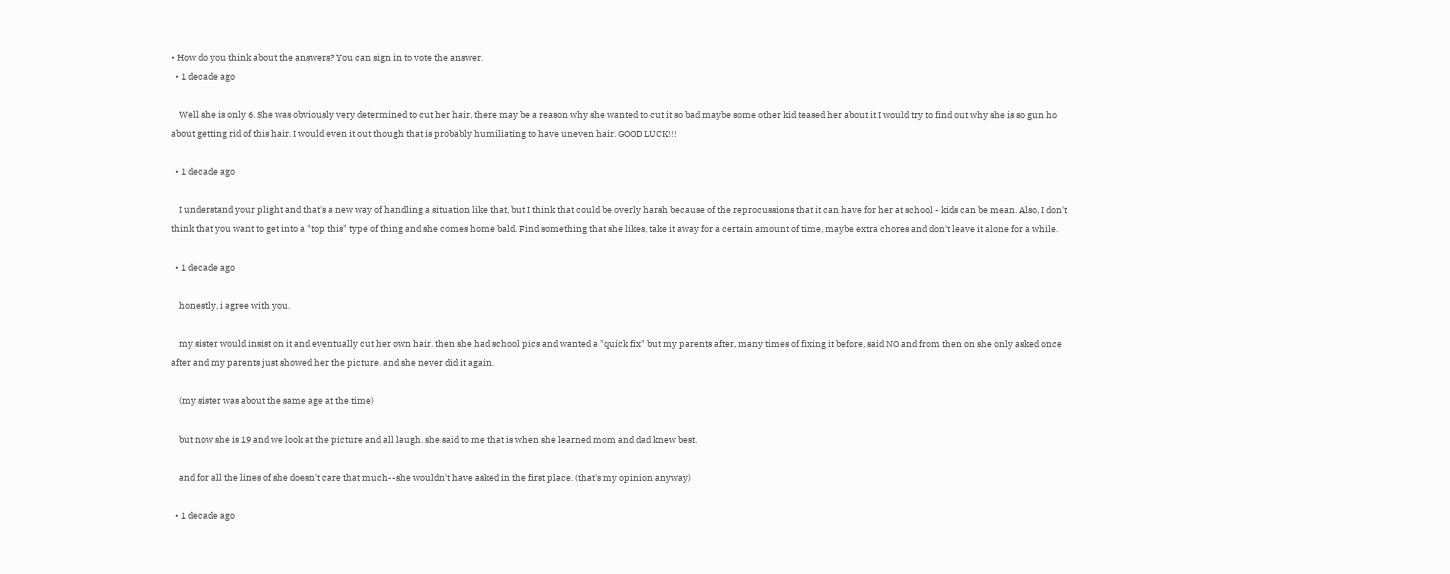• How do you think about the answers? You can sign in to vote the answer.
  • 1 decade ago

    Well she is only 6. She was obviously very determined to cut her hair, there may be a reason why she wanted to cut it so bad maybe some other kid teased her about it I would try to find out why she is so gun ho about getting rid of this hair. I would even it out though that is probably humiliating to have uneven hair. GOOD LUCK!!!

  • 1 decade ago

    I understand your plight and that's a new way of handling a situation like that, but I think that could be overly harsh because of the reprocussions that it can have for her at school - kids can be mean. Also, I don't think that you want to get into a "top this" type of thing and she comes home bald. Find something that she likes, take it away for a certain amount of time, maybe extra chores and don't leave it alone for a while.

  • 1 decade ago

    honestly, i agree with you.

    my sister would insist on it and eventually cut her own hair. then she had school pics and wanted a "quick fix" but my parents after, many times of fixing it before, said NO and from then on she only asked once after and my parents just showed her the picture. and she never did it again.

    (my sister was about the same age at the time)

    but now she is 19 and we look at the picture and all laugh. she said to me that is when she learned mom and dad knew best.

    and for all the lines of she doesn't care that much--she wouldn't have asked in the first place. (that's my opinion anyway)

  • 1 decade ago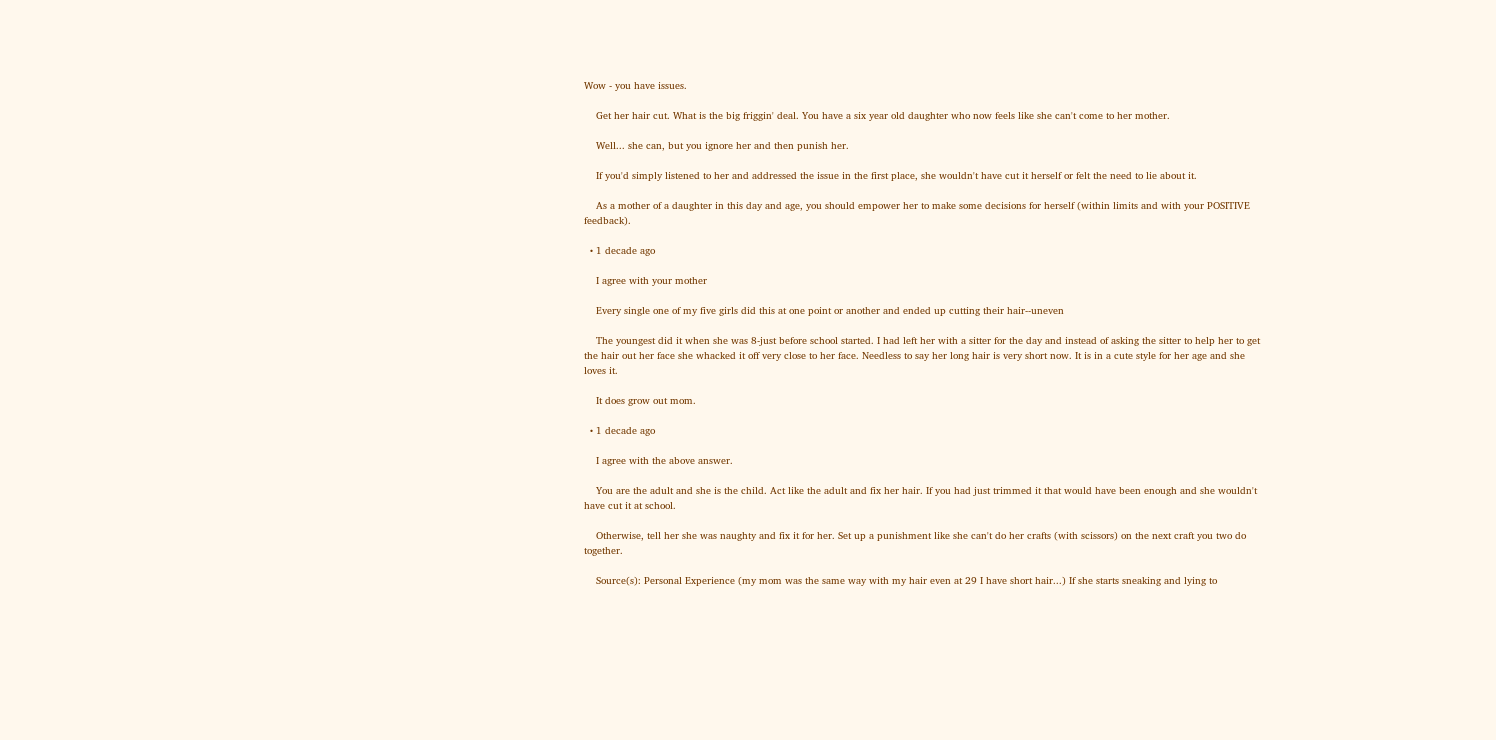Wow - you have issues.

    Get her hair cut. What is the big friggin' deal. You have a six year old daughter who now feels like she can't come to her mother.

    Well... she can, but you ignore her and then punish her.

    If you'd simply listened to her and addressed the issue in the first place, she wouldn't have cut it herself or felt the need to lie about it.

    As a mother of a daughter in this day and age, you should empower her to make some decisions for herself (within limits and with your POSITIVE feedback).

  • 1 decade ago

    I agree with your mother

    Every single one of my five girls did this at one point or another and ended up cutting their hair--uneven

    The youngest did it when she was 8-just before school started. I had left her with a sitter for the day and instead of asking the sitter to help her to get the hair out her face she whacked it off very close to her face. Needless to say her long hair is very short now. It is in a cute style for her age and she loves it.

    It does grow out mom.

  • 1 decade ago

    I agree with the above answer.

    You are the adult and she is the child. Act like the adult and fix her hair. If you had just trimmed it that would have been enough and she wouldn't have cut it at school.

    Otherwise, tell her she was naughty and fix it for her. Set up a punishment like she can't do her crafts (with scissors) on the next craft you two do together.

    Source(s): Personal Experience (my mom was the same way with my hair even at 29 I have short hair...) If she starts sneaking and lying to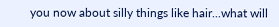you now about silly things like hair...what will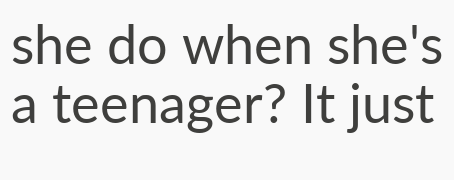she do when she's a teenager? It just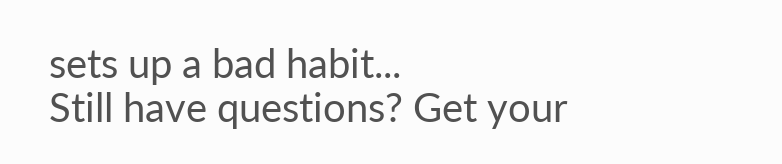sets up a bad habit...
Still have questions? Get your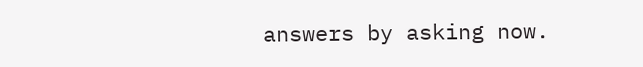answers by asking now.